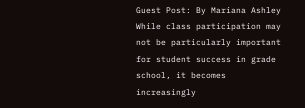Guest Post: By Mariana Ashley While class participation may not be particularly important for student success in grade school, it becomes increasingly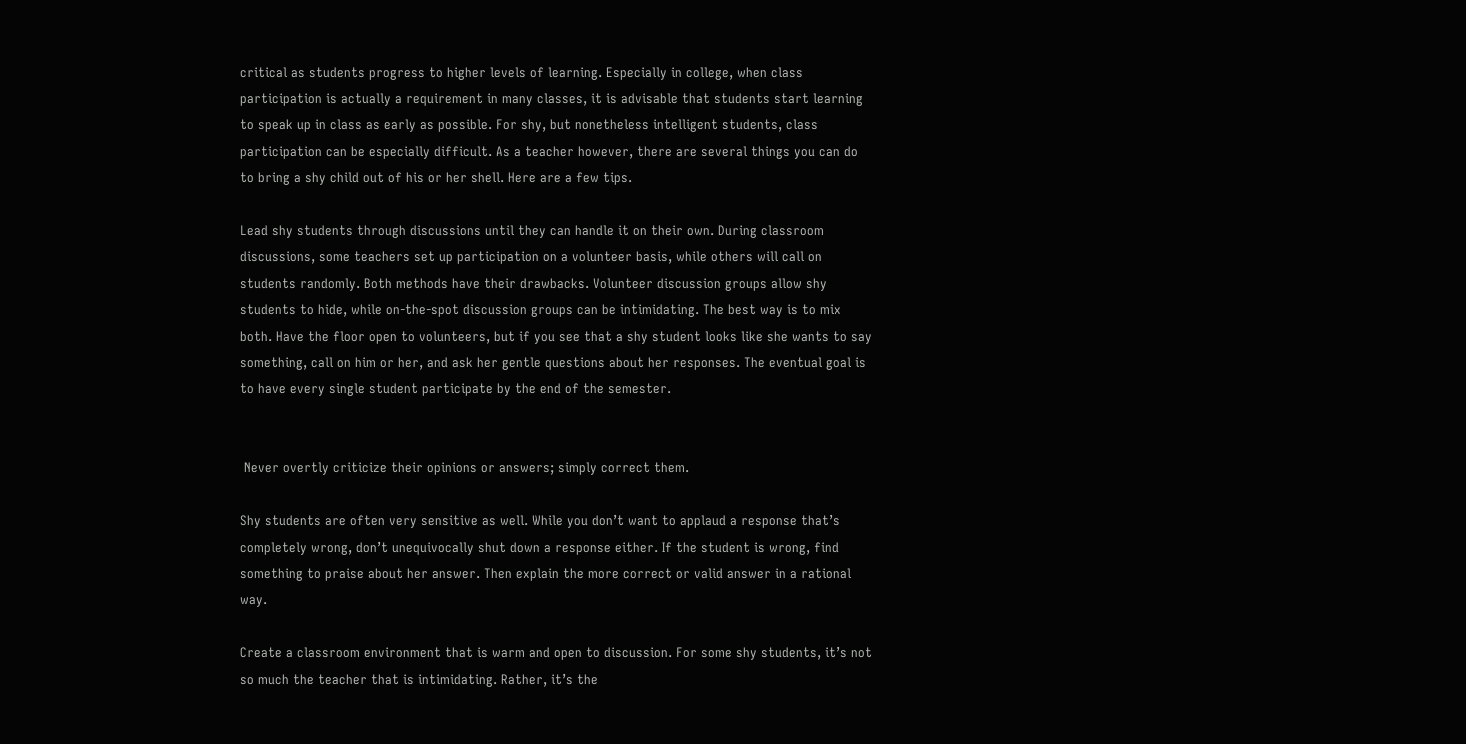critical as students progress to higher levels of learning. Especially in college, when class participation is actually a requirement in many classes, it is advisable that students start learning to speak up in class as early as possible. For shy, but nonetheless intelligent students, class participation can be especially difficult. As a teacher however, there are several things you can do to bring a shy child out of his or her shell. Here are a few tips.

Lead shy students through discussions until they can handle it on their own. During classroom discussions, some teachers set up participation on a volunteer basis, while others will call on students randomly. Both methods have their drawbacks. Volunteer discussion groups allow shy students to hide, while on-the-spot discussion groups can be intimidating. The best way is to mix both. Have the floor open to volunteers, but if you see that a shy student looks like she wants to say something, call on him or her, and ask her gentle questions about her responses. The eventual goal is to have every single student participate by the end of the semester.


 Never overtly criticize their opinions or answers; simply correct them.

Shy students are often very sensitive as well. While you don’t want to applaud a response that’s completely wrong, don’t unequivocally shut down a response either. If the student is wrong, find something to praise about her answer. Then explain the more correct or valid answer in a rational way.

Create a classroom environment that is warm and open to discussion. For some shy students, it’s not so much the teacher that is intimidating. Rather, it’s the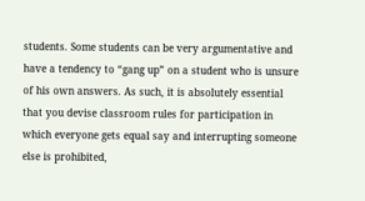students. Some students can be very argumentative and have a tendency to “gang up” on a student who is unsure of his own answers. As such, it is absolutely essential that you devise classroom rules for participation in which everyone gets equal say and interrupting someone else is prohibited,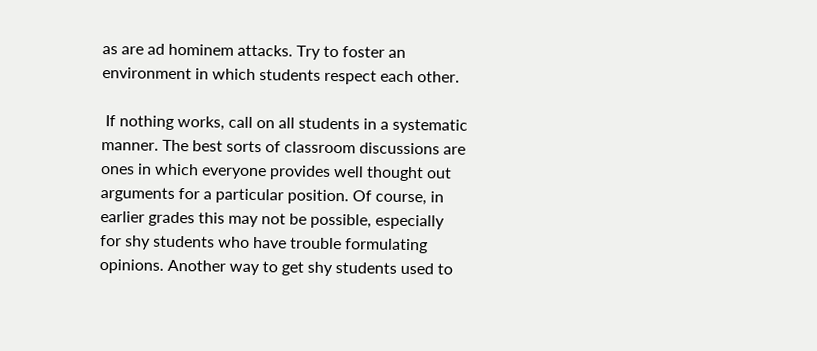as are ad hominem attacks. Try to foster an environment in which students respect each other.

 If nothing works, call on all students in a systematic manner. The best sorts of classroom discussions are ones in which everyone provides well thought out arguments for a particular position. Of course, in earlier grades this may not be possible, especially for shy students who have trouble formulating opinions. Another way to get shy students used to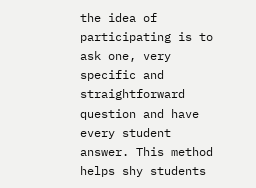the idea of participating is to ask one, very specific and straightforward question and have every student answer. This method helps shy students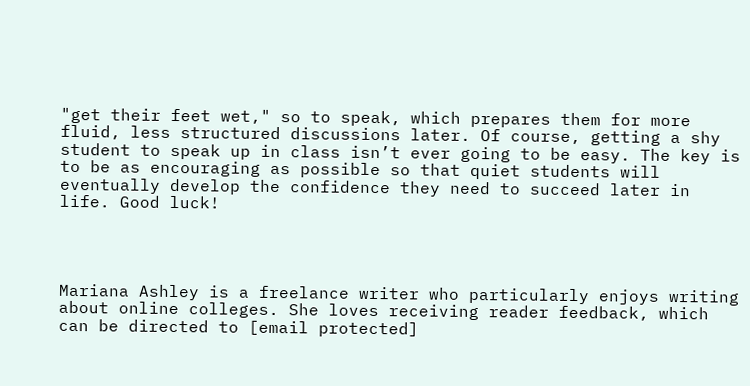"get their feet wet," so to speak, which prepares them for more fluid, less structured discussions later. Of course, getting a shy student to speak up in class isn’t ever going to be easy. The key is to be as encouraging as possible so that quiet students will eventually develop the confidence they need to succeed later in life. Good luck!




Mariana Ashley is a freelance writer who particularly enjoys writing about online colleges. She loves receiving reader feedback, which can be directed to [email protected]